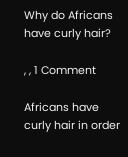Why do Africans have curly hair?

, , 1 Comment

Africans have curly hair in order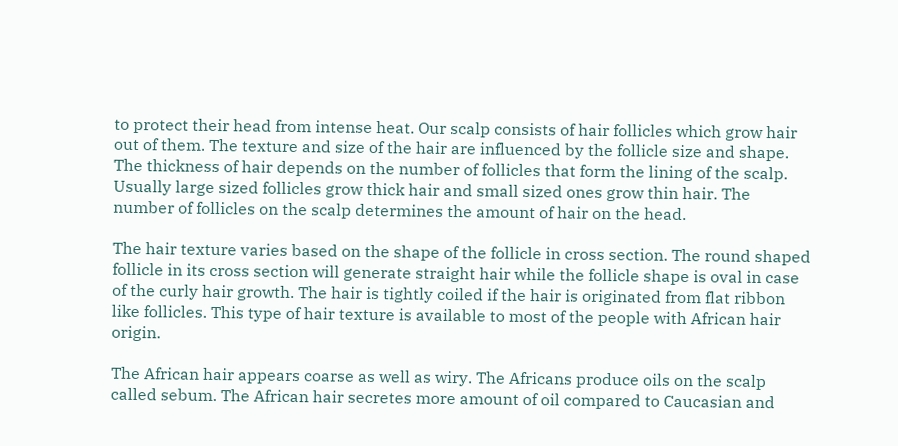to protect their head from intense heat. Our scalp consists of hair follicles which grow hair out of them. The texture and size of the hair are influenced by the follicle size and shape. The thickness of hair depends on the number of follicles that form the lining of the scalp. Usually large sized follicles grow thick hair and small sized ones grow thin hair. The number of follicles on the scalp determines the amount of hair on the head.

The hair texture varies based on the shape of the follicle in cross section. The round shaped follicle in its cross section will generate straight hair while the follicle shape is oval in case of the curly hair growth. The hair is tightly coiled if the hair is originated from flat ribbon like follicles. This type of hair texture is available to most of the people with African hair origin.

The African hair appears coarse as well as wiry. The Africans produce oils on the scalp called sebum. The African hair secretes more amount of oil compared to Caucasian and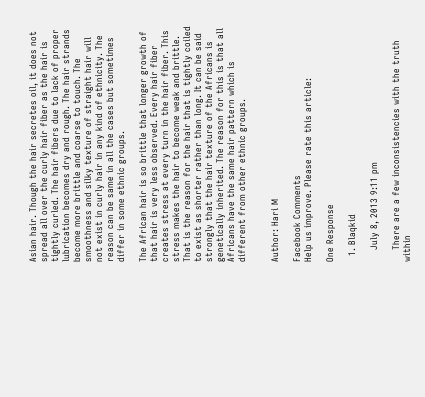Asian hair. Though the hair secretes oil, it does not spread all over the curly hair fiber as the hair is tightly curled. The hair fibers due to lack of proper lubrication becomes dry and rough. The hair strands become more brittle and coarse to touch. The smoothness and silky texture of straight hair will not exist in curly hair in any kind of ethnicity. The reason can be same in all the cases but sometimes differ in some ethnic groups.

The African hair is so brittle that longer growth of that hair is very less observed. Every hair fiber creates stress at every turn in the hair fiber. This stress makes the hair to become weak and brittle. That is the reason for the hair that is tightly coiled to exist as shorter rather than long. It can be said strongly that the hair texture of the Africans is genetically inherited. The reason for this is that all Africans have the same hair pattern which is different from other ethnic groups.


Author: Hari M

Facebook Comments
Help us improve. Please rate this article:

One Response

  1. Blaqkid

    July 8, 2013 9:11 pm

    There are a few inconsistencies with the truth within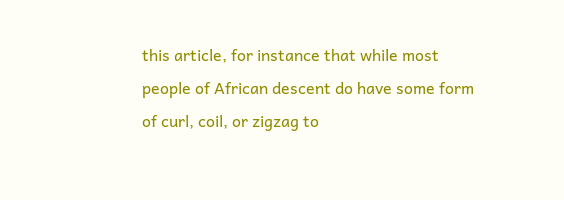this article, for instance that while most people of African descent do have some form of curl, coil, or zigzag to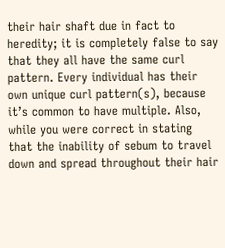their hair shaft due in fact to heredity; it is completely false to say that they all have the same curl pattern. Every individual has their own unique curl pattern(s), because it’s common to have multiple. Also, while you were correct in stating that the inability of sebum to travel down and spread throughout their hair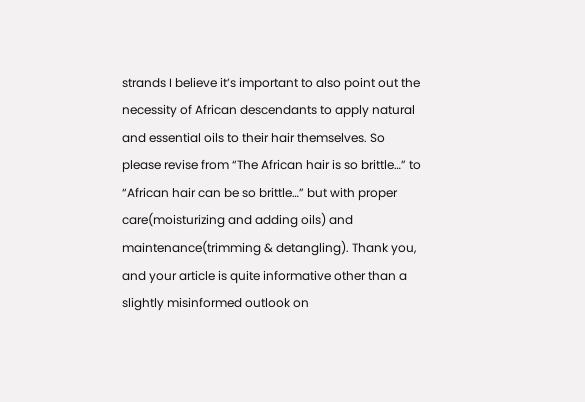strands I believe it’s important to also point out the necessity of African descendants to apply natural and essential oils to their hair themselves. So please revise from “The African hair is so brittle…” to “African hair can be so brittle…” but with proper care(moisturizing and adding oils) and maintenance(trimming & detangling). Thank you, and your article is quite informative other than a slightly misinformed outlook on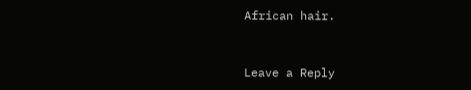African hair.


Leave a Reply